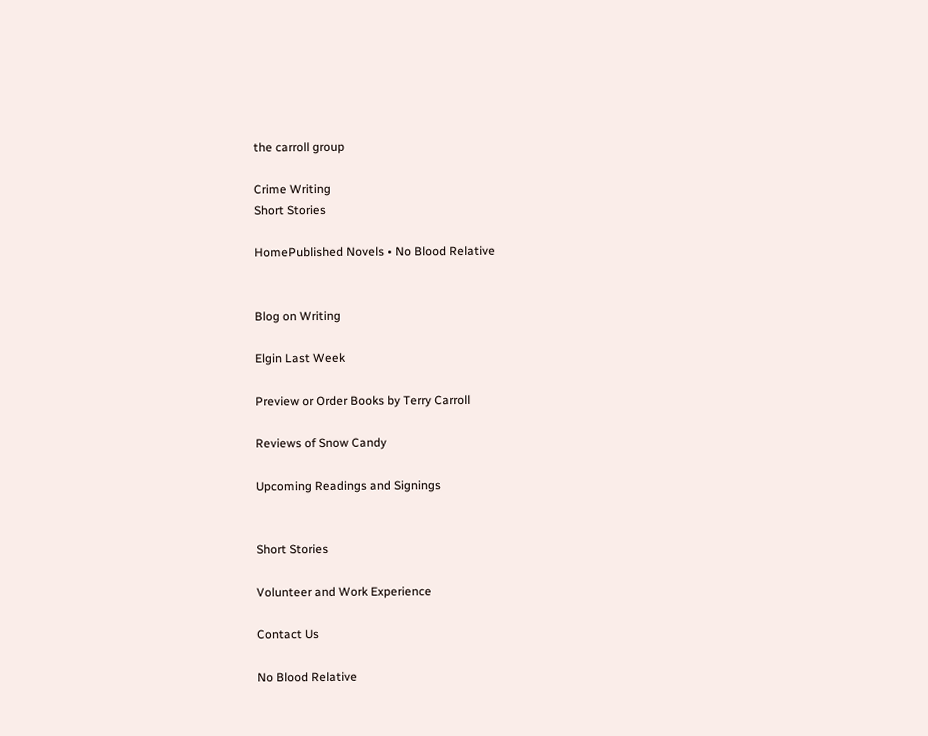the carroll group

Crime Writing
Short Stories

HomePublished Novels • No Blood Relative


Blog on Writing

Elgin Last Week

Preview or Order Books by Terry Carroll

Reviews of Snow Candy

Upcoming Readings and Signings


Short Stories

Volunteer and Work Experience

Contact Us

No Blood Relative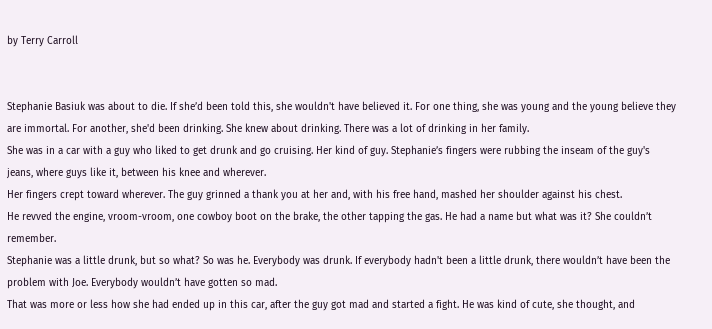by Terry Carroll


Stephanie Basiuk was about to die. If she’d been told this, she wouldn't have believed it. For one thing, she was young and the young believe they are immortal. For another, she'd been drinking. She knew about drinking. There was a lot of drinking in her family.
She was in a car with a guy who liked to get drunk and go cruising. Her kind of guy. Stephanie’s fingers were rubbing the inseam of the guy's jeans, where guys like it, between his knee and wherever.
Her fingers crept toward wherever. The guy grinned a thank you at her and, with his free hand, mashed her shoulder against his chest.
He revved the engine, vroom-vroom, one cowboy boot on the brake, the other tapping the gas. He had a name but what was it? She couldn’t remember.
Stephanie was a little drunk, but so what? So was he. Everybody was drunk. If everybody hadn't been a little drunk, there wouldn’t have been the problem with Joe. Everybody wouldn’t have gotten so mad.
That was more or less how she had ended up in this car, after the guy got mad and started a fight. He was kind of cute, she thought, and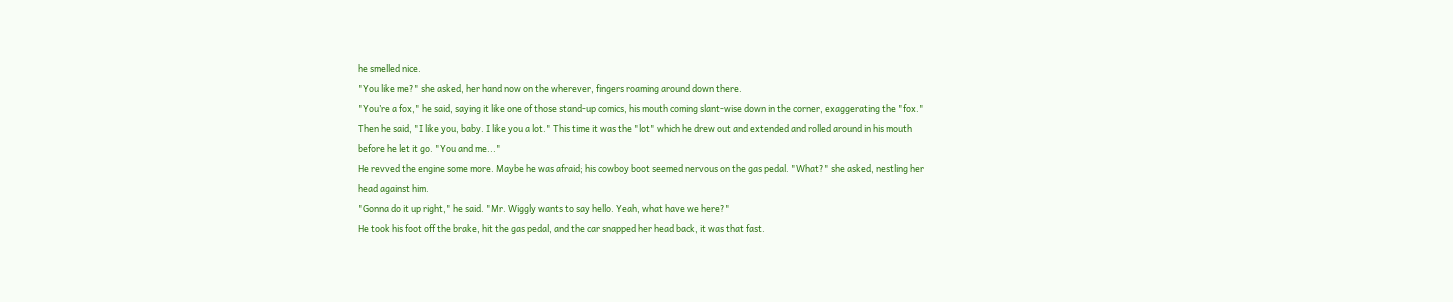he smelled nice.
"You like me?" she asked, her hand now on the wherever, fingers roaming around down there.
"You’re a fox," he said, saying it like one of those stand-up comics, his mouth coming slant-wise down in the corner, exaggerating the "fox."
Then he said, "I like you, baby. I like you a lot." This time it was the "lot" which he drew out and extended and rolled around in his mouth before he let it go. "You and me..."
He revved the engine some more. Maybe he was afraid; his cowboy boot seemed nervous on the gas pedal. "What?" she asked, nestling her head against him.
"Gonna do it up right," he said. "Mr. Wiggly wants to say hello. Yeah, what have we here?"
He took his foot off the brake, hit the gas pedal, and the car snapped her head back, it was that fast.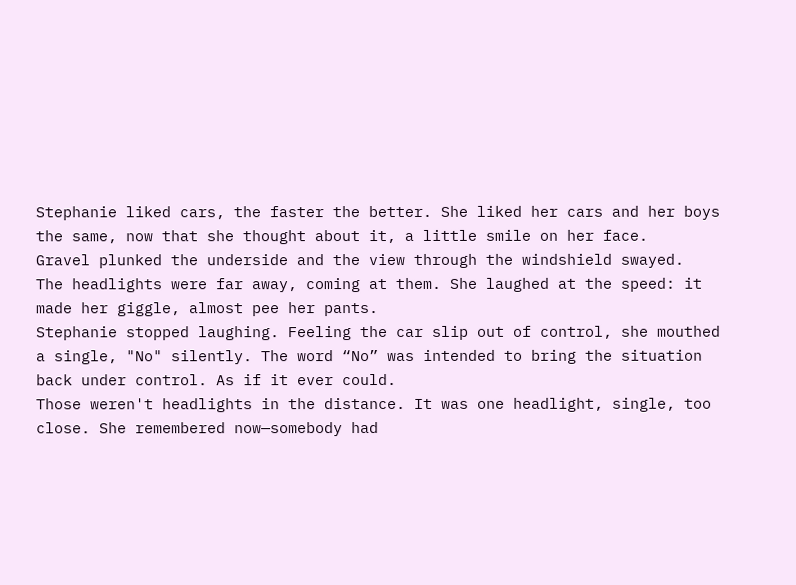Stephanie liked cars, the faster the better. She liked her cars and her boys the same, now that she thought about it, a little smile on her face.
Gravel plunked the underside and the view through the windshield swayed.
The headlights were far away, coming at them. She laughed at the speed: it made her giggle, almost pee her pants.
Stephanie stopped laughing. Feeling the car slip out of control, she mouthed a single, "No" silently. The word “No” was intended to bring the situation back under control. As if it ever could.
Those weren't headlights in the distance. It was one headlight, single, too close. She remembered now—somebody had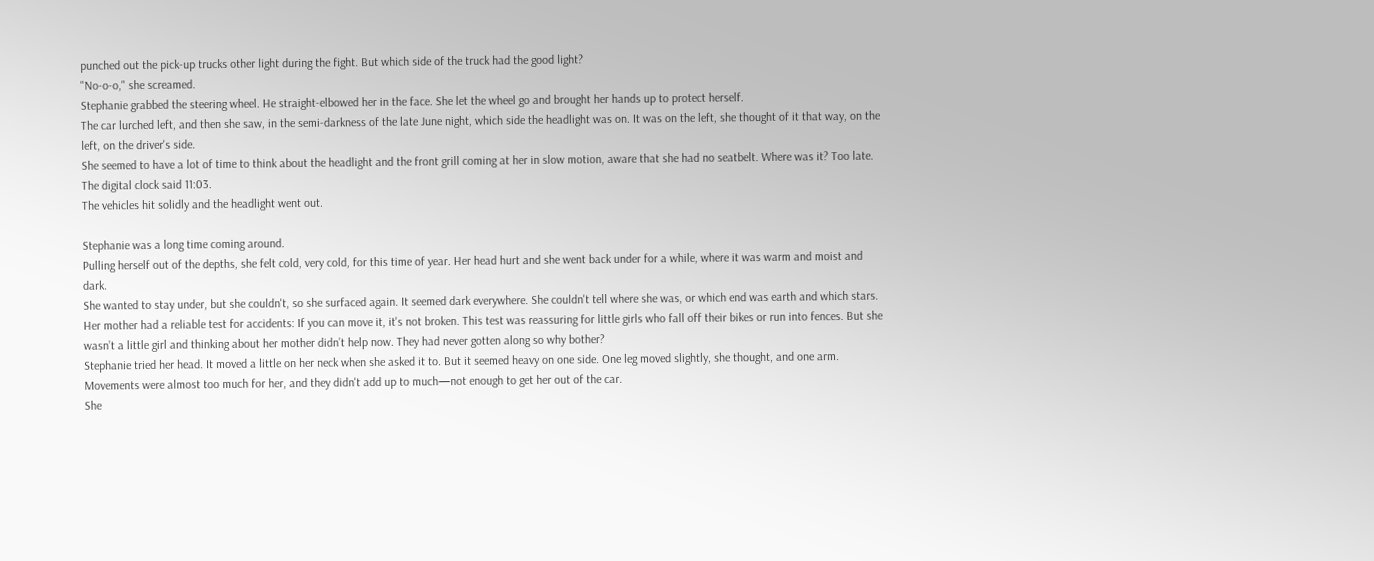punched out the pick-up trucks other light during the fight. But which side of the truck had the good light?
"No-o-o," she screamed.
Stephanie grabbed the steering wheel. He straight-elbowed her in the face. She let the wheel go and brought her hands up to protect herself.
The car lurched left, and then she saw, in the semi-darkness of the late June night, which side the headlight was on. It was on the left, she thought of it that way, on the left, on the driver's side.
She seemed to have a lot of time to think about the headlight and the front grill coming at her in slow motion, aware that she had no seatbelt. Where was it? Too late. The digital clock said 11:03.
The vehicles hit solidly and the headlight went out.

Stephanie was a long time coming around.
Pulling herself out of the depths, she felt cold, very cold, for this time of year. Her head hurt and she went back under for a while, where it was warm and moist and dark.
She wanted to stay under, but she couldn't, so she surfaced again. It seemed dark everywhere. She couldn't tell where she was, or which end was earth and which stars.
Her mother had a reliable test for accidents: If you can move it, it's not broken. This test was reassuring for little girls who fall off their bikes or run into fences. But she wasn’t a little girl and thinking about her mother didn’t help now. They had never gotten along so why bother?
Stephanie tried her head. It moved a little on her neck when she asked it to. But it seemed heavy on one side. One leg moved slightly, she thought, and one arm.
Movements were almost too much for her, and they didn't add up to much—not enough to get her out of the car.
She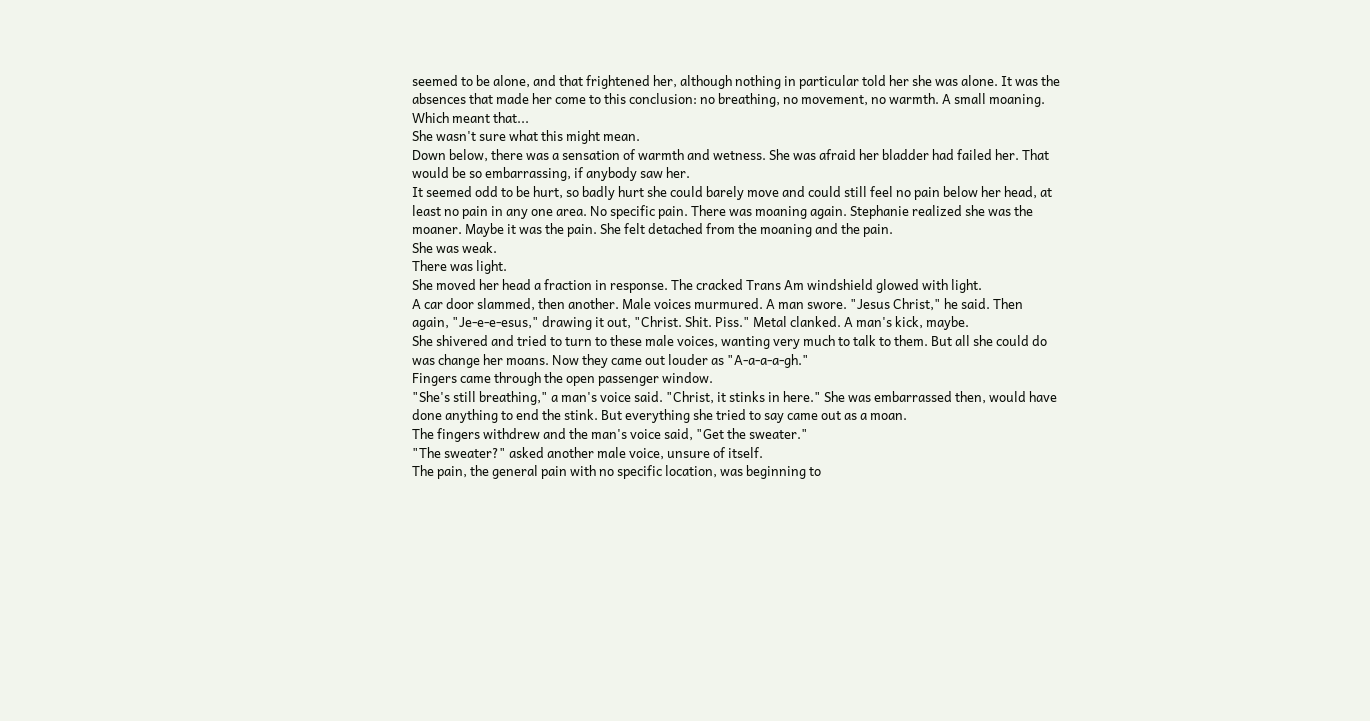seemed to be alone, and that frightened her, although nothing in particular told her she was alone. It was the absences that made her come to this conclusion: no breathing, no movement, no warmth. A small moaning.
Which meant that...
She wasn't sure what this might mean.
Down below, there was a sensation of warmth and wetness. She was afraid her bladder had failed her. That would be so embarrassing, if anybody saw her.
It seemed odd to be hurt, so badly hurt she could barely move and could still feel no pain below her head, at least no pain in any one area. No specific pain. There was moaning again. Stephanie realized she was the moaner. Maybe it was the pain. She felt detached from the moaning and the pain.
She was weak.
There was light.
She moved her head a fraction in response. The cracked Trans Am windshield glowed with light.
A car door slammed, then another. Male voices murmured. A man swore. "Jesus Christ," he said. Then again, "Je-e-e-esus," drawing it out, "Christ. Shit. Piss." Metal clanked. A man's kick, maybe.
She shivered and tried to turn to these male voices, wanting very much to talk to them. But all she could do was change her moans. Now they came out louder as "A-a-a-a-gh."
Fingers came through the open passenger window.
"She's still breathing," a man's voice said. "Christ, it stinks in here." She was embarrassed then, would have done anything to end the stink. But everything she tried to say came out as a moan.
The fingers withdrew and the man's voice said, "Get the sweater."
"The sweater?" asked another male voice, unsure of itself.
The pain, the general pain with no specific location, was beginning to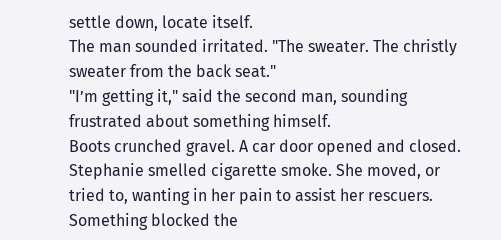settle down, locate itself.
The man sounded irritated. "The sweater. The christly sweater from the back seat."
"I’m getting it," said the second man, sounding frustrated about something himself.
Boots crunched gravel. A car door opened and closed.
Stephanie smelled cigarette smoke. She moved, or tried to, wanting in her pain to assist her rescuers.
Something blocked the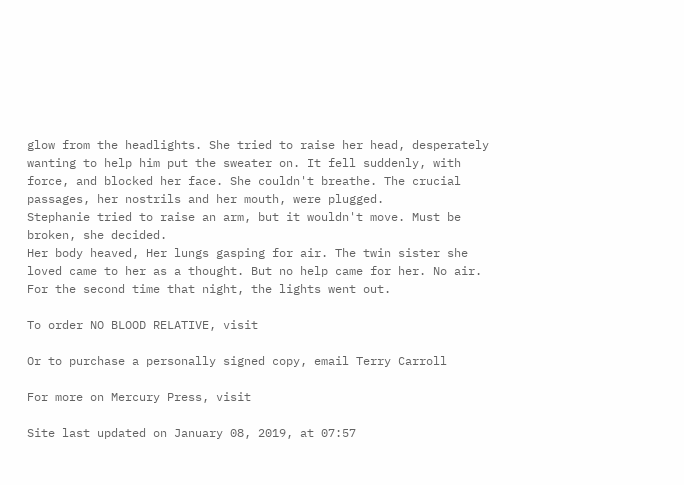glow from the headlights. She tried to raise her head, desperately wanting to help him put the sweater on. It fell suddenly, with force, and blocked her face. She couldn't breathe. The crucial passages, her nostrils and her mouth, were plugged.
Stephanie tried to raise an arm, but it wouldn't move. Must be broken, she decided.
Her body heaved, Her lungs gasping for air. The twin sister she loved came to her as a thought. But no help came for her. No air.
For the second time that night, the lights went out.

To order NO BLOOD RELATIVE, visit

Or to purchase a personally signed copy, email Terry Carroll

For more on Mercury Press, visit

Site last updated on January 08, 2019, at 07:57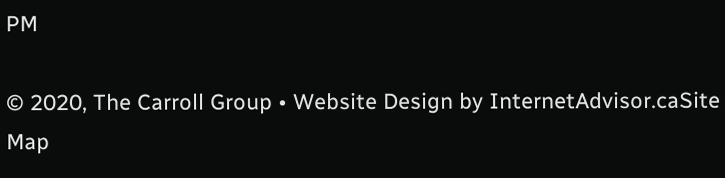PM

© 2020, The Carroll Group • Website Design by InternetAdvisor.caSite Map